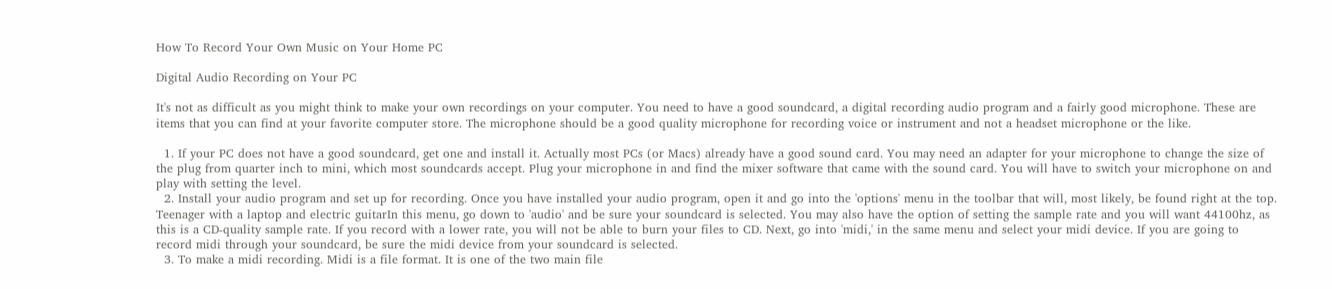How To Record Your Own Music on Your Home PC

Digital Audio Recording on Your PC

It's not as difficult as you might think to make your own recordings on your computer. You need to have a good soundcard, a digital recording audio program and a fairly good microphone. These are items that you can find at your favorite computer store. The microphone should be a good quality microphone for recording voice or instrument and not a headset microphone or the like.

  1. If your PC does not have a good soundcard, get one and install it. Actually most PCs (or Macs) already have a good sound card. You may need an adapter for your microphone to change the size of the plug from quarter inch to mini, which most soundcards accept. Plug your microphone in and find the mixer software that came with the sound card. You will have to switch your microphone on and play with setting the level.
  2. Install your audio program and set up for recording. Once you have installed your audio program, open it and go into the 'options' menu in the toolbar that will, most likely, be found right at the top. Teenager with a laptop and electric guitarIn this menu, go down to 'audio' and be sure your soundcard is selected. You may also have the option of setting the sample rate and you will want 44100hz, as this is a CD-quality sample rate. If you record with a lower rate, you will not be able to burn your files to CD. Next, go into 'midi,' in the same menu and select your midi device. If you are going to record midi through your soundcard, be sure the midi device from your soundcard is selected.
  3. To make a midi recording. Midi is a file format. It is one of the two main file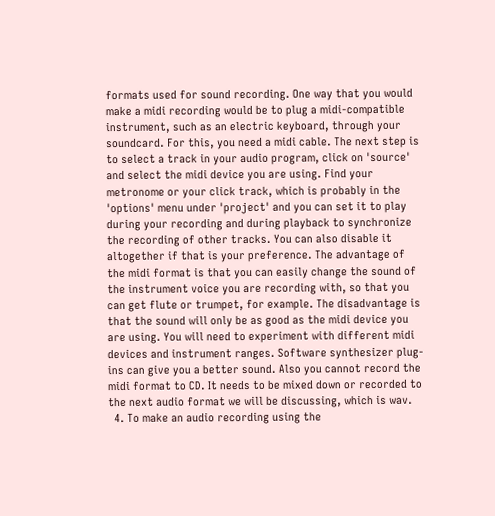formats used for sound recording. One way that you would make a midi recording would be to plug a midi-compatible instrument, such as an electric keyboard, through your soundcard. For this, you need a midi cable. The next step is to select a track in your audio program, click on 'source' and select the midi device you are using. Find your metronome or your click track, which is probably in the 'options' menu under 'project' and you can set it to play during your recording and during playback to synchronize the recording of other tracks. You can also disable it altogether if that is your preference. The advantage of the midi format is that you can easily change the sound of the instrument voice you are recording with, so that you can get flute or trumpet, for example. The disadvantage is that the sound will only be as good as the midi device you are using. You will need to experiment with different midi devices and instrument ranges. Software synthesizer plug-ins can give you a better sound. Also you cannot record the midi format to CD. It needs to be mixed down or recorded to the next audio format we will be discussing, which is wav.
  4. To make an audio recording using the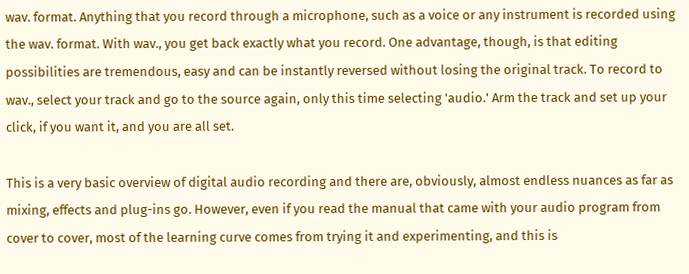wav. format. Anything that you record through a microphone, such as a voice or any instrument is recorded using the wav. format. With wav., you get back exactly what you record. One advantage, though, is that editing possibilities are tremendous, easy and can be instantly reversed without losing the original track. To record to wav., select your track and go to the source again, only this time selecting 'audio.' Arm the track and set up your click, if you want it, and you are all set.

This is a very basic overview of digital audio recording and there are, obviously, almost endless nuances as far as mixing, effects and plug-ins go. However, even if you read the manual that came with your audio program from cover to cover, most of the learning curve comes from trying it and experimenting, and this is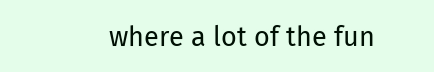where a lot of the fun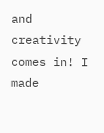and creativity comes in! I made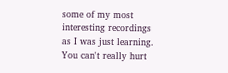some of my most interesting recordings as I was just learning. You can't really hurt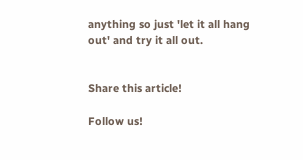anything so just 'let it all hang out' and try it all out.


Share this article!

Follow us!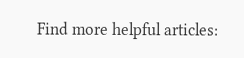Find more helpful articles: